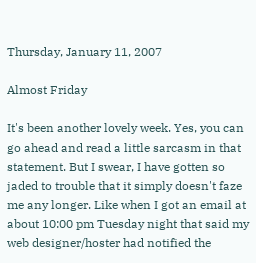Thursday, January 11, 2007

Almost Friday

It's been another lovely week. Yes, you can go ahead and read a little sarcasm in that statement. But I swear, I have gotten so jaded to trouble that it simply doesn't faze me any longer. Like when I got an email at about 10:00 pm Tuesday night that said my web designer/hoster had notified the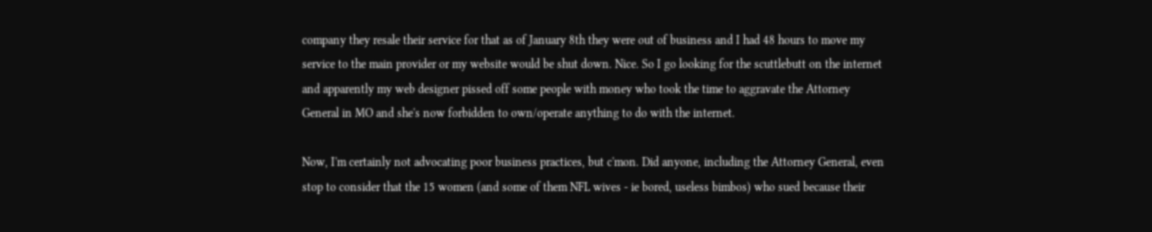company they resale their service for that as of January 8th they were out of business and I had 48 hours to move my service to the main provider or my website would be shut down. Nice. So I go looking for the scuttlebutt on the internet and apparently my web designer pissed off some people with money who took the time to aggravate the Attorney General in MO and she's now forbidden to own/operate anything to do with the internet.

Now, I'm certainly not advocating poor business practices, but c'mon. Did anyone, including the Attorney General, even stop to consider that the 15 women (and some of them NFL wives - ie bored, useless bimbos) who sued because their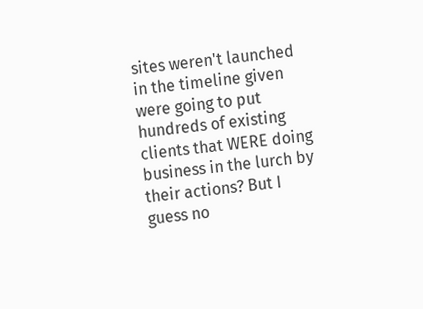sites weren't launched in the timeline given were going to put hundreds of existing clients that WERE doing business in the lurch by their actions? But I guess no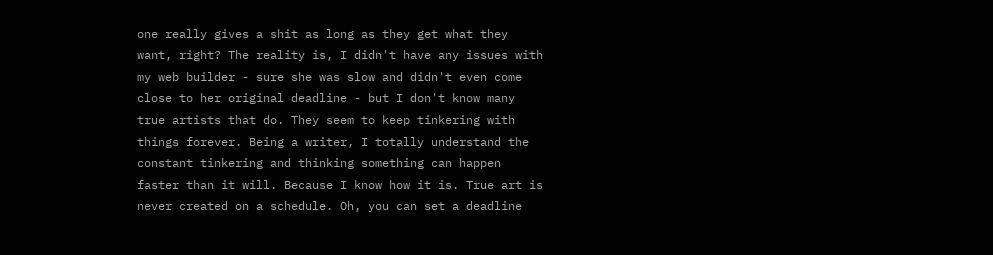one really gives a shit as long as they get what they want, right? The reality is, I didn't have any issues with my web builder - sure she was slow and didn't even come close to her original deadline - but I don't know many true artists that do. They seem to keep tinkering with things forever. Being a writer, I totally understand the constant tinkering and thinking something can happen faster than it will. Because I know how it is. True art is never created on a schedule. Oh, you can set a deadline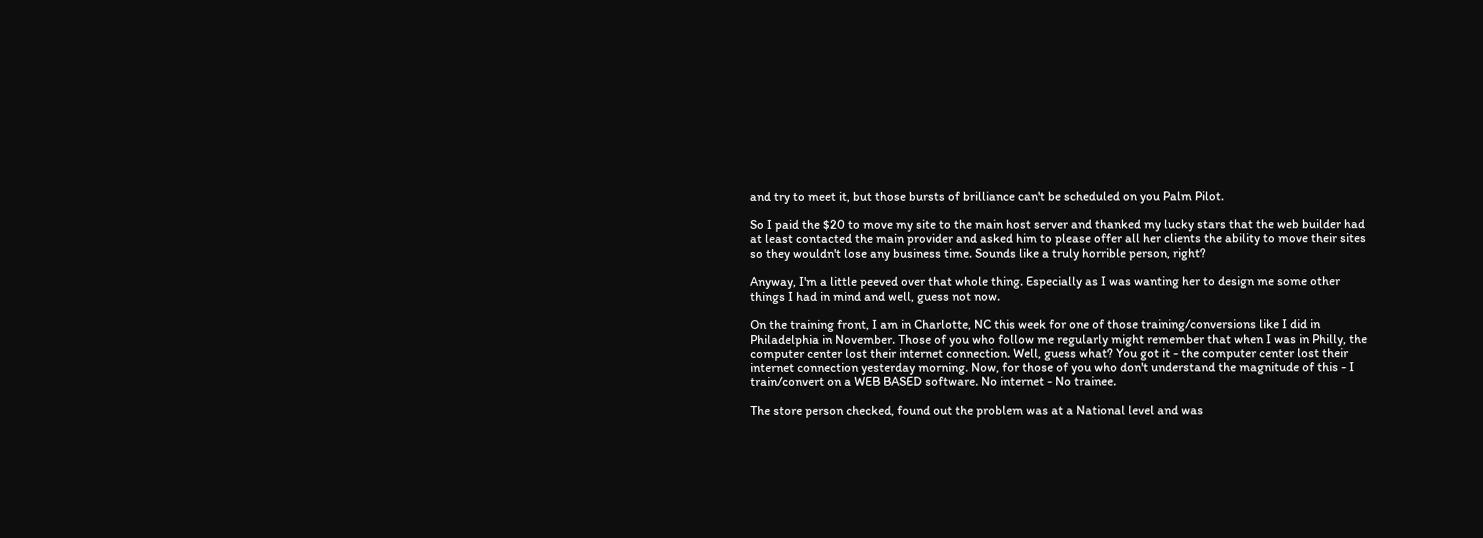and try to meet it, but those bursts of brilliance can't be scheduled on you Palm Pilot.

So I paid the $20 to move my site to the main host server and thanked my lucky stars that the web builder had at least contacted the main provider and asked him to please offer all her clients the ability to move their sites so they wouldn't lose any business time. Sounds like a truly horrible person, right?

Anyway, I'm a little peeved over that whole thing. Especially as I was wanting her to design me some other things I had in mind and well, guess not now.

On the training front, I am in Charlotte, NC this week for one of those training/conversions like I did in Philadelphia in November. Those of you who follow me regularly might remember that when I was in Philly, the computer center lost their internet connection. Well, guess what? You got it - the computer center lost their internet connection yesterday morning. Now, for those of you who don't understand the magnitude of this - I train/convert on a WEB BASED software. No internet - No trainee.

The store person checked, found out the problem was at a National level and was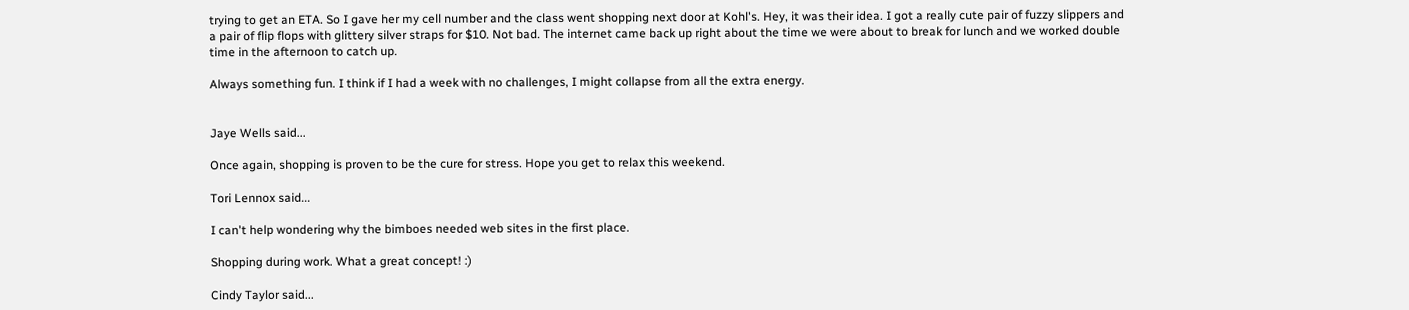trying to get an ETA. So I gave her my cell number and the class went shopping next door at Kohl's. Hey, it was their idea. I got a really cute pair of fuzzy slippers and a pair of flip flops with glittery silver straps for $10. Not bad. The internet came back up right about the time we were about to break for lunch and we worked double time in the afternoon to catch up.

Always something fun. I think if I had a week with no challenges, I might collapse from all the extra energy.


Jaye Wells said...

Once again, shopping is proven to be the cure for stress. Hope you get to relax this weekend.

Tori Lennox said...

I can't help wondering why the bimboes needed web sites in the first place.

Shopping during work. What a great concept! :)

Cindy Taylor said...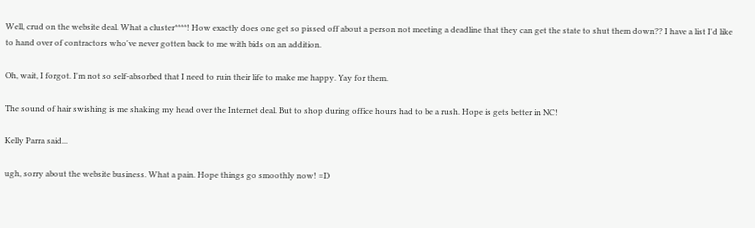Well, crud on the website deal. What a cluster****! How exactly does one get so pissed off about a person not meeting a deadline that they can get the state to shut them down?? I have a list I'd like to hand over of contractors who've never gotten back to me with bids on an addition.

Oh, wait, I forgot. I'm not so self-absorbed that I need to ruin their life to make me happy. Yay for them.

The sound of hair swishing is me shaking my head over the Internet deal. But to shop during office hours had to be a rush. Hope is gets better in NC!

Kelly Parra said...

ugh, sorry about the website business. What a pain. Hope things go smoothly now! =D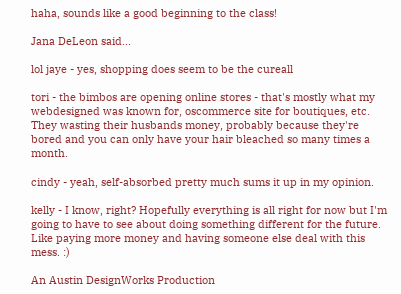haha, sounds like a good beginning to the class!

Jana DeLeon said...

lol jaye - yes, shopping does seem to be the cureall

tori - the bimbos are opening online stores - that's mostly what my webdesigned was known for, oscommerce site for boutiques, etc. They wasting their husbands money, probably because they're bored and you can only have your hair bleached so many times a month.

cindy - yeah, self-absorbed pretty much sums it up in my opinion.

kelly - I know, right? Hopefully everything is all right for now but I'm going to have to see about doing something different for the future. Like paying more money and having someone else deal with this mess. :)

An Austin DesignWorks Production